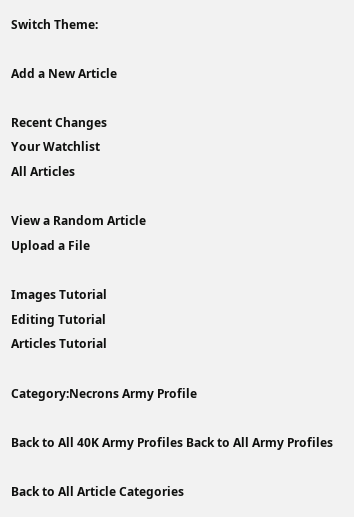Switch Theme:

Add a New Article

Recent Changes
Your Watchlist
All Articles

View a Random Article
Upload a File

Images Tutorial
Editing Tutorial
Articles Tutorial

Category:Necrons Army Profile

Back to All 40K Army Profiles Back to All Army Profiles

Back to All Article Categories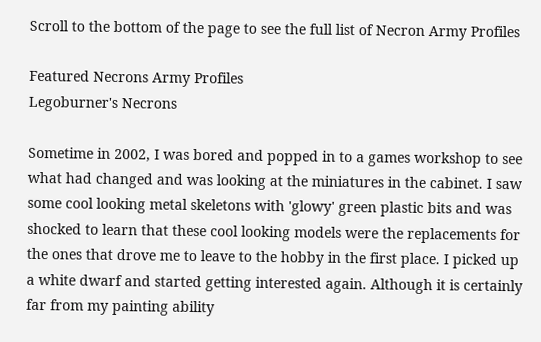Scroll to the bottom of the page to see the full list of Necron Army Profiles

Featured Necrons Army Profiles
Legoburner's Necrons

Sometime in 2002, I was bored and popped in to a games workshop to see what had changed and was looking at the miniatures in the cabinet. I saw some cool looking metal skeletons with 'glowy' green plastic bits and was shocked to learn that these cool looking models were the replacements for the ones that drove me to leave to the hobby in the first place. I picked up a white dwarf and started getting interested again. Although it is certainly far from my painting ability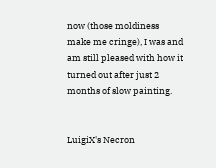now (those moldiness make me cringe), I was and am still pleased with how it turned out after just 2 months of slow painting.


LuigiX's Necron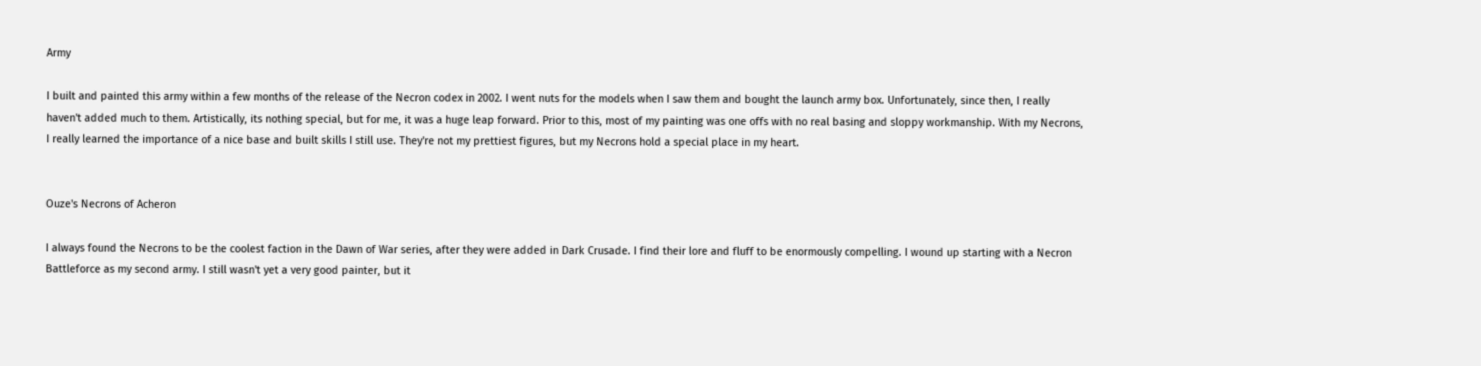Army

I built and painted this army within a few months of the release of the Necron codex in 2002. I went nuts for the models when I saw them and bought the launch army box. Unfortunately, since then, I really haven't added much to them. Artistically, its nothing special, but for me, it was a huge leap forward. Prior to this, most of my painting was one offs with no real basing and sloppy workmanship. With my Necrons, I really learned the importance of a nice base and built skills I still use. They're not my prettiest figures, but my Necrons hold a special place in my heart.


Ouze's Necrons of Acheron

I always found the Necrons to be the coolest faction in the Dawn of War series, after they were added in Dark Crusade. I find their lore and fluff to be enormously compelling. I wound up starting with a Necron Battleforce as my second army. I still wasn't yet a very good painter, but it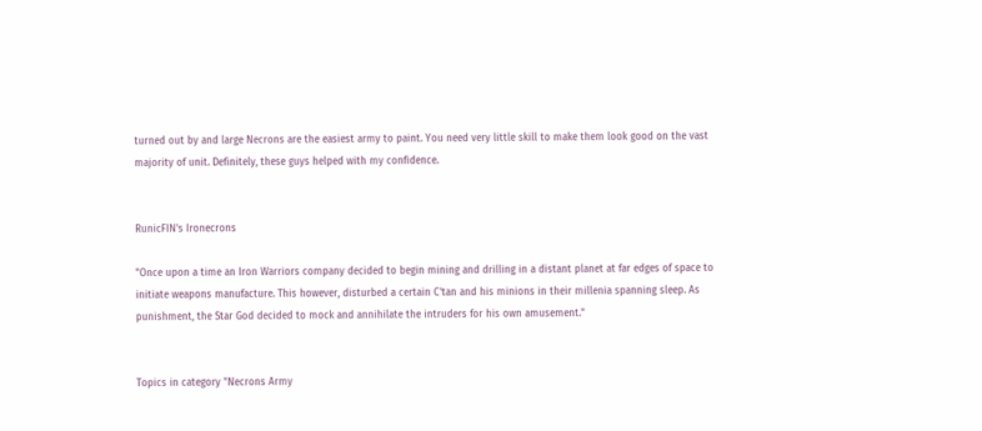turned out by and large Necrons are the easiest army to paint. You need very little skill to make them look good on the vast majority of unit. Definitely, these guys helped with my confidence.


RunicFIN's Ironecrons

"Once upon a time an Iron Warriors company decided to begin mining and drilling in a distant planet at far edges of space to initiate weapons manufacture. This however, disturbed a certain C'tan and his minions in their millenia spanning sleep. As punishment, the Star God decided to mock and annihilate the intruders for his own amusement."


Topics in category "Necrons Army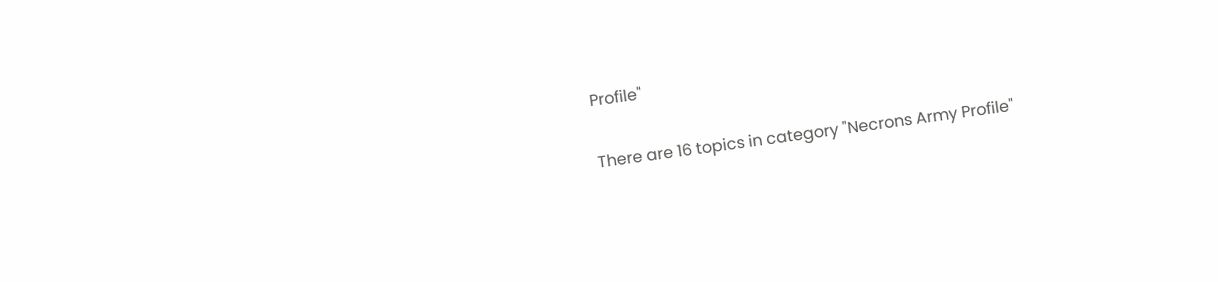Profile"

There are 16 topics in category "Necrons Army Profile"